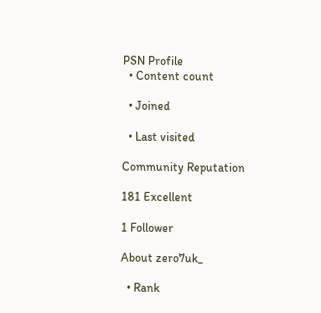PSN Profile
  • Content count

  • Joined

  • Last visited

Community Reputation

181 Excellent

1 Follower

About zero7uk_

  • Rank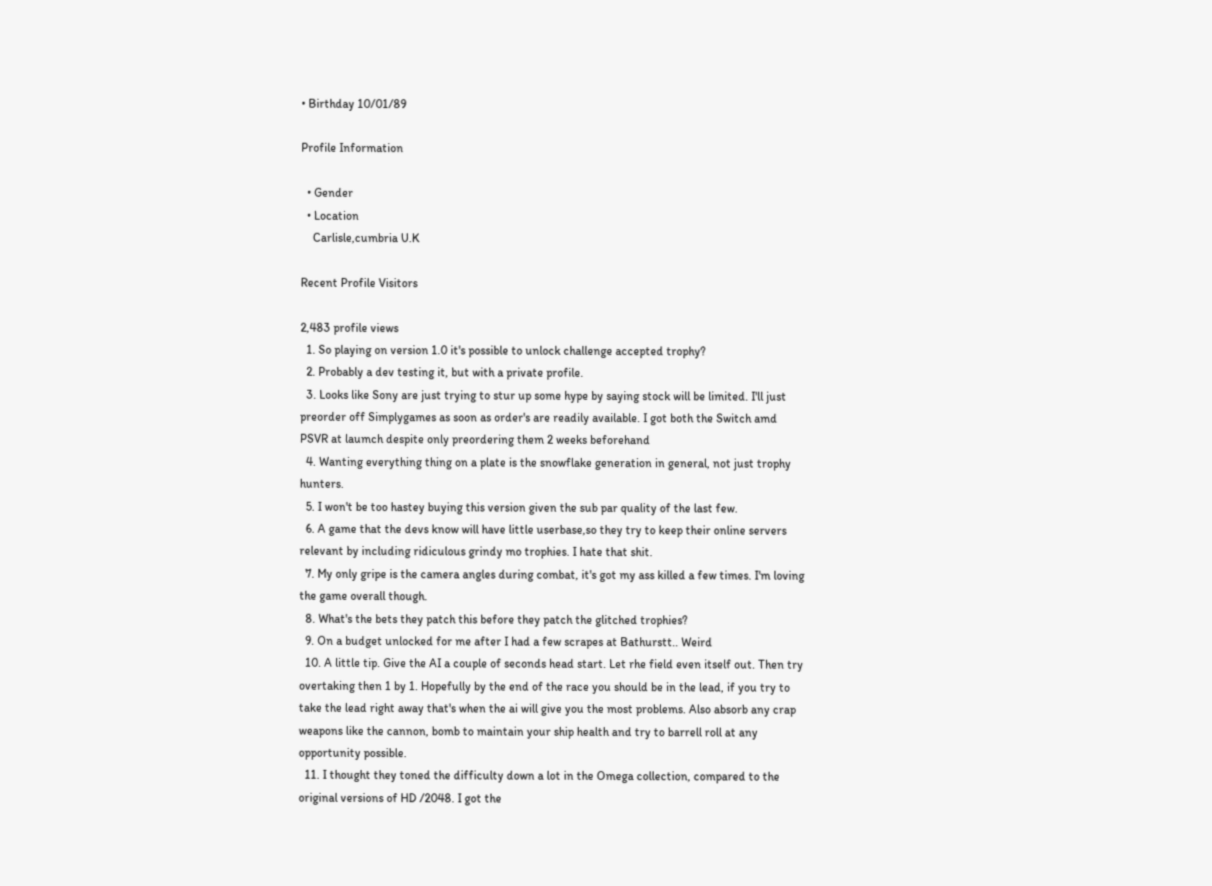• Birthday 10/01/89

Profile Information

  • Gender
  • Location
    Carlisle,cumbria U.K

Recent Profile Visitors

2,483 profile views
  1. So playing on version 1.0 it's possible to unlock challenge accepted trophy?
  2. Probably a dev testing it, but with a private profile.
  3. Looks like Sony are just trying to stur up some hype by saying stock will be limited. I'll just preorder off Simplygames as soon as order's are readily available. I got both the Switch amd PSVR at laumch despite only preordering them 2 weeks beforehand
  4. Wanting everything thing on a plate is the snowflake generation in general, not just trophy hunters.
  5. I won't be too hastey buying this version given the sub par quality of the last few.
  6. A game that the devs know will have little userbase,so they try to keep their online servers relevant by including ridiculous grindy mo trophies. I hate that shit.
  7. My only gripe is the camera angles during combat, it's got my ass killed a few times. I'm loving the game overall though.
  8. What's the bets they patch this before they patch the glitched trophies?
  9. On a budget unlocked for me after I had a few scrapes at Bathurstt.. Weird
  10. A little tip. Give the AI a couple of seconds head start. Let rhe field even itself out. Then try overtaking then 1 by 1. Hopefully by the end of the race you should be in the lead, if you try to take the lead right away that's when the ai will give you the most problems. Also absorb any crap weapons like the cannon, bomb to maintain your ship health and try to barrell roll at any opportunity possible.
  11. I thought they toned the difficulty down a lot in the Omega collection, compared to the original versions of HD /2048. I got the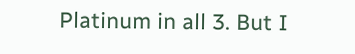Platinum in all 3. But I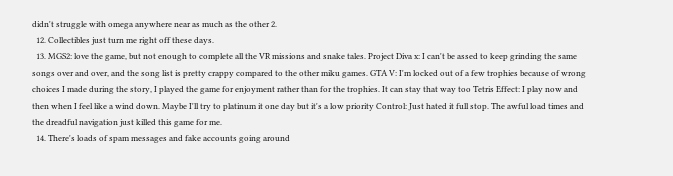didn't struggle with omega anywhere near as much as the other 2.
  12. Collectibles just turn me right off these days.
  13. MGS2: love the game, but not enough to complete all the VR missions and snake tales. Project Diva x: I can't be assed to keep grinding the same songs over and over, and the song list is pretty crappy compared to the other miku games. GTA V: I'm locked out of a few trophies because of wrong choices I made during the story, I played the game for enjoyment rather than for the trophies. It can stay that way too Tetris Effect: I play now and then when I feel like a wind down. Maybe I'll try to platinum it one day but it's a low priority Control: Just hated it full stop. The awful load times and the dreadful navigation just killed this game for me.
  14. There's loads of spam messages and fake accounts going around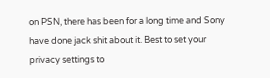on PSN, there has been for a long time and Sony have done jack shit about it. Best to set your privacy settings to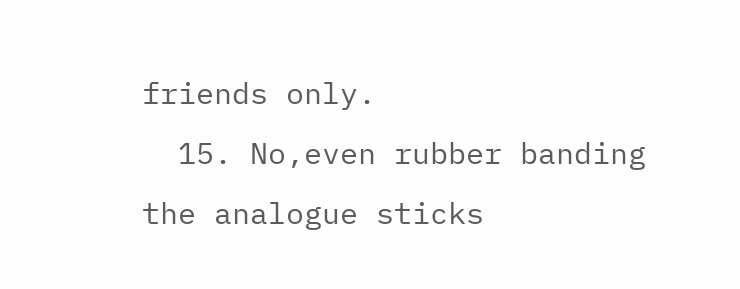friends only.
  15. No,even rubber banding the analogue sticks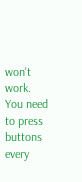won't work. You need to press buttons every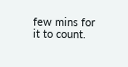few mins for it to count.